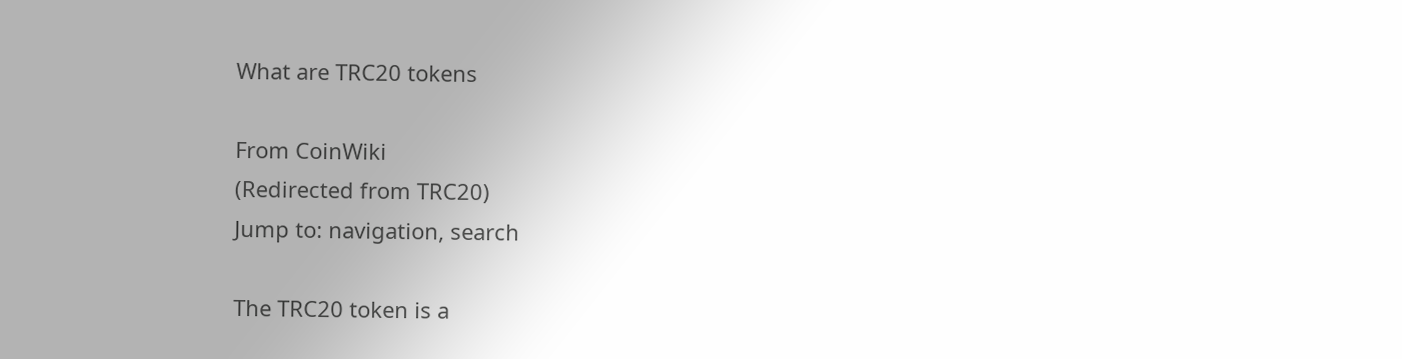What are TRC20 tokens

From CoinWiki
(Redirected from TRC20)
Jump to: navigation, search

The TRC20 token is a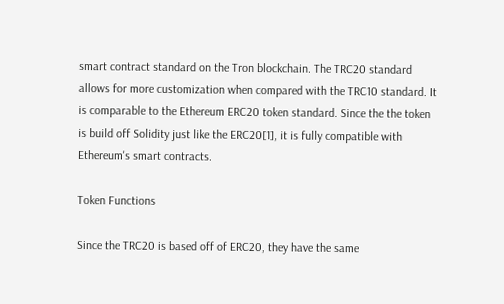smart contract standard on the Tron blockchain. The TRC20 standard allows for more customization when compared with the TRC10 standard. It is comparable to the Ethereum ERC20 token standard. Since the the token is build off Solidity just like the ERC20[1], it is fully compatible with Ethereum's smart contracts.

Token Functions

Since the TRC20 is based off of ERC20, they have the same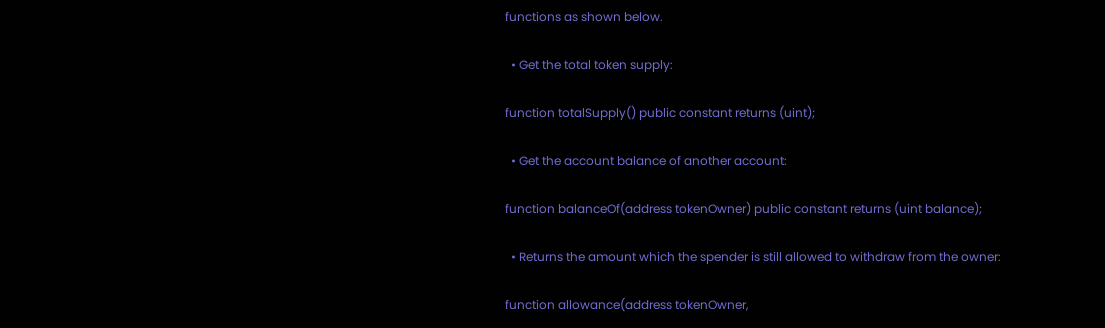functions as shown below.

  • Get the total token supply:

function totalSupply() public constant returns (uint);

  • Get the account balance of another account:

function balanceOf(address tokenOwner) public constant returns (uint balance);

  • Returns the amount which the spender is still allowed to withdraw from the owner:

function allowance(address tokenOwner,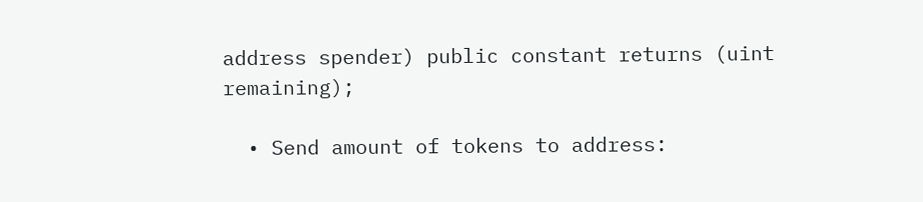address spender) public constant returns (uint remaining);

  • Send amount of tokens to address: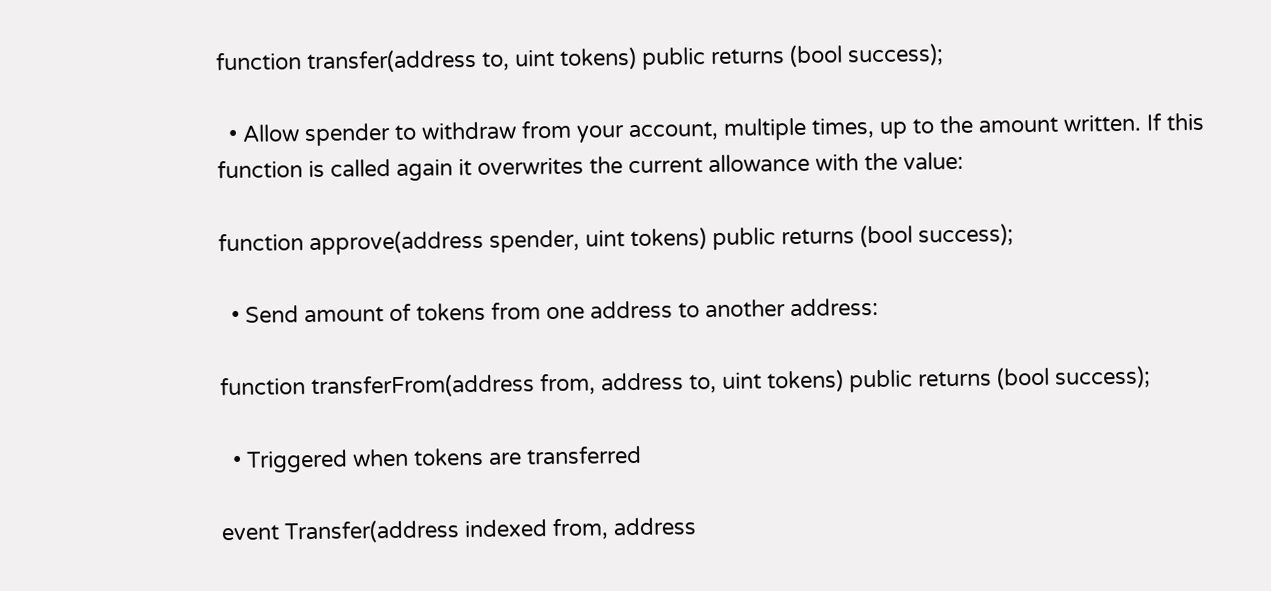function transfer(address to, uint tokens) public returns (bool success);

  • Allow spender to withdraw from your account, multiple times, up to the amount written. If this function is called again it overwrites the current allowance with the value:

function approve(address spender, uint tokens) public returns (bool success);

  • Send amount of tokens from one address to another address:

function transferFrom(address from, address to, uint tokens) public returns (bool success);

  • Triggered when tokens are transferred

event Transfer(address indexed from, address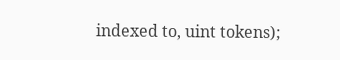indexed to, uint tokens);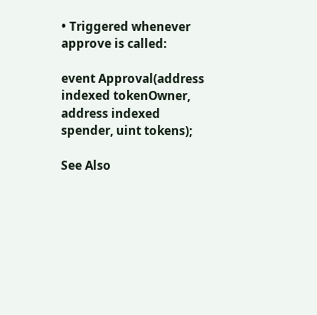• Triggered whenever approve is called:

event Approval(address indexed tokenOwner, address indexed spender, uint tokens);

See Also